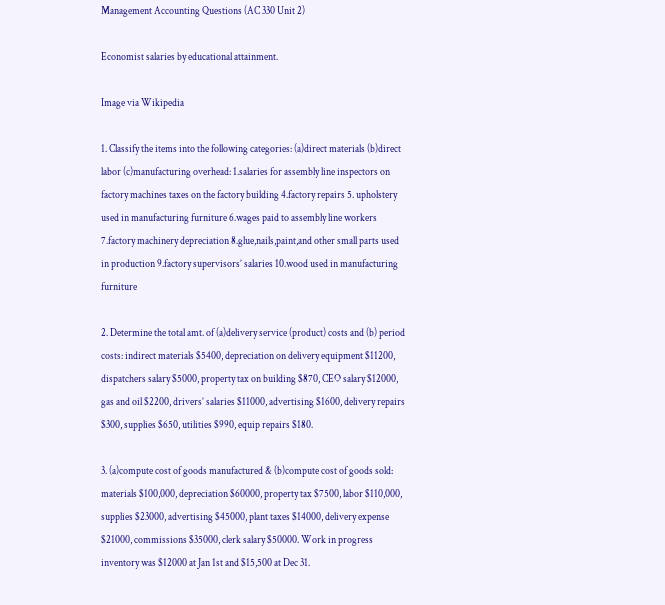Management Accounting Questions (AC 330 Unit 2)

Economist salaries by educational attainment.

Image via Wikipedia

1. Classify the items into the following categories: (a)direct materials (b)direct labor (c)manufacturing overhead: 1.salaries for assembly line inspectors on factory machines taxes on the factory building 4.factory repairs 5. upholstery used in manufacturing furniture 6.wages paid to assembly line workers 7.factory machinery depreciation 8.glue,nails,paint,and other small parts used in production 9.factory supervisors’ salaries 10.wood used in manufacturing furniture

2. Determine the total amt. of (a)delivery service (product) costs and (b) period costs: indirect materials $5400, depreciation on delivery equipment $11200, dispatchers salary $5000, property tax on building $870, CEO salary $12000, gas and oil $2200, drivers’ salaries $11000, advertising $1600, delivery repairs $300, supplies $650, utilities $990, equip repairs $180.

3. (a)compute cost of goods manufactured & (b)compute cost of goods sold: materials $100,000, depreciation $60000, property tax $7500, labor $110,000, supplies $23000, advertising $45000, plant taxes $14000, delivery expense $21000, commissions $35000, clerk salary $50000. Work in progress inventory was $12000 at Jan 1st and $15,500 at Dec 31.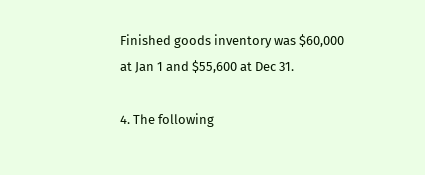Finished goods inventory was $60,000 at Jan 1 and $55,600 at Dec 31.

4. The following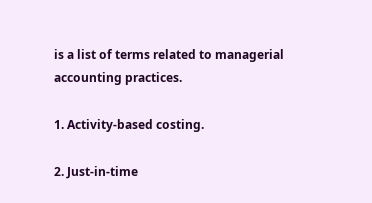is a list of terms related to managerial accounting practices.

1. Activity-based costing.

2. Just-in-time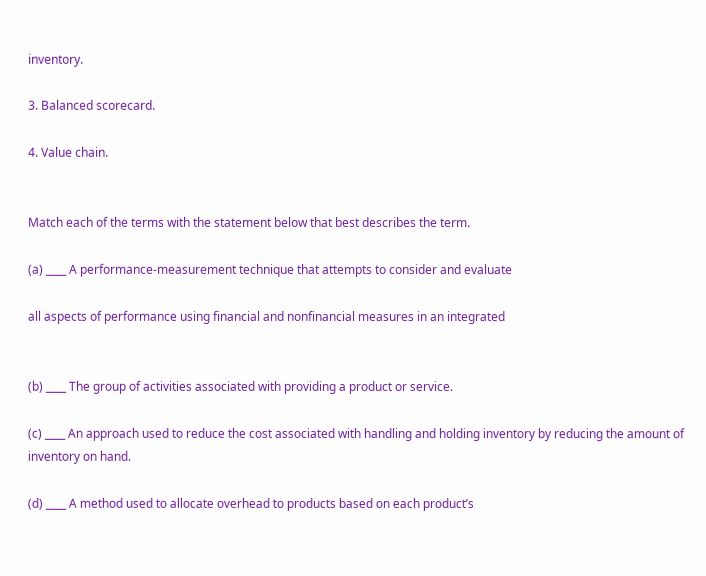inventory.

3. Balanced scorecard.

4. Value chain.


Match each of the terms with the statement below that best describes the term.

(a) ____ A performance-measurement technique that attempts to consider and evaluate

all aspects of performance using financial and nonfinancial measures in an integrated


(b) ____ The group of activities associated with providing a product or service.

(c) ____ An approach used to reduce the cost associated with handling and holding inventory by reducing the amount of inventory on hand.

(d) ____ A method used to allocate overhead to products based on each product’s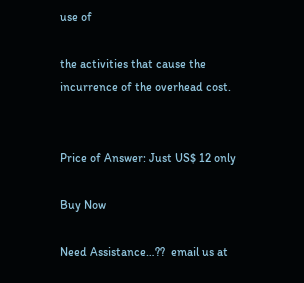use of

the activities that cause the incurrence of the overhead cost.


Price of Answer: Just US$ 12 only

Buy Now

Need Assistance…??  email us at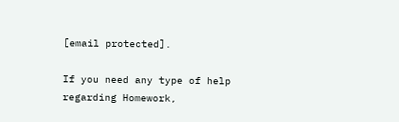[email protected].

If you need any type of help regarding Homework,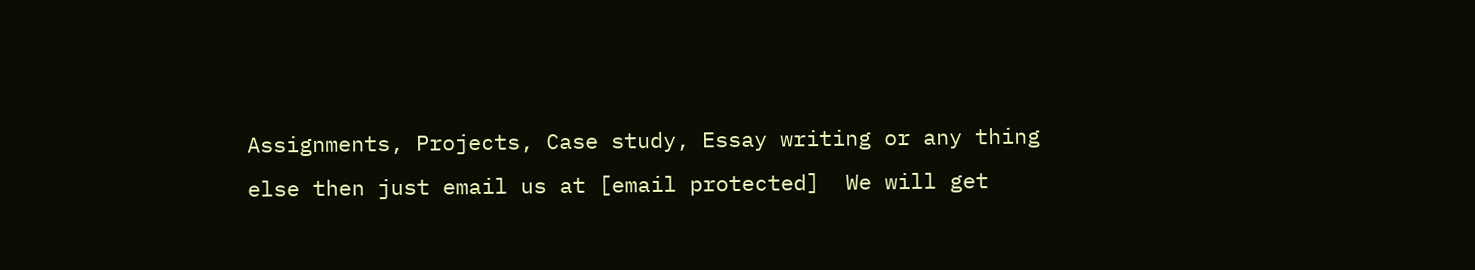Assignments, Projects, Case study, Essay writing or any thing else then just email us at [email protected]  We will get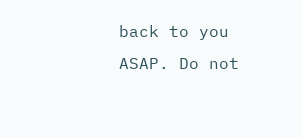back to you ASAP. Do not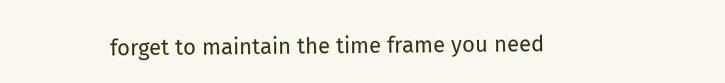forget to maintain the time frame you need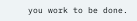you work to be done.